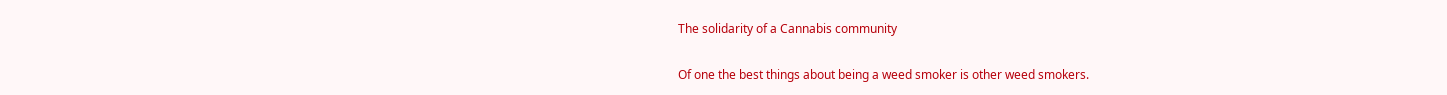The solidarity of a Cannabis community

Of one the best things about being a weed smoker is other weed smokers.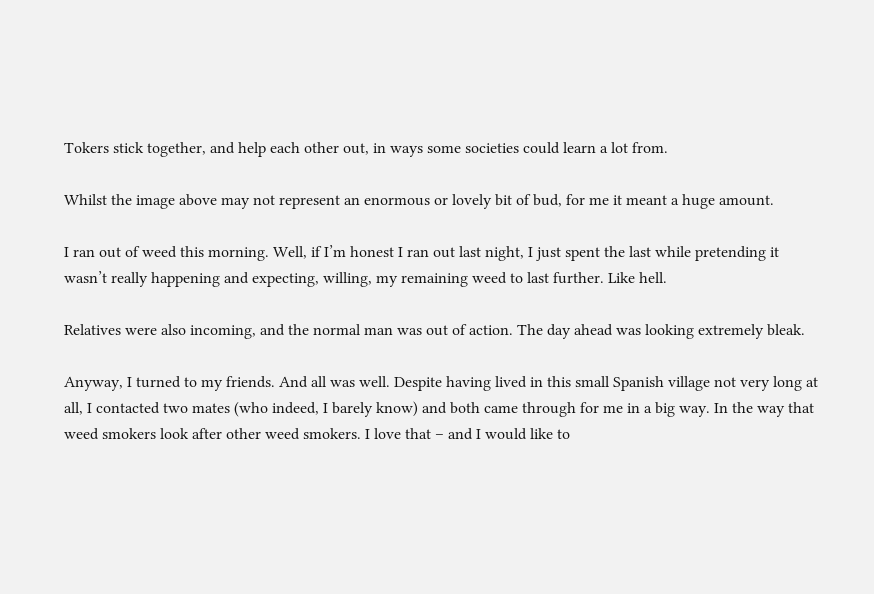Tokers stick together, and help each other out, in ways some societies could learn a lot from.

Whilst the image above may not represent an enormous or lovely bit of bud, for me it meant a huge amount.

I ran out of weed this morning. Well, if I’m honest I ran out last night, I just spent the last while pretending it wasn’t really happening and expecting, willing, my remaining weed to last further. Like hell.

Relatives were also incoming, and the normal man was out of action. The day ahead was looking extremely bleak.

Anyway, I turned to my friends. And all was well. Despite having lived in this small Spanish village not very long at all, I contacted two mates (who indeed, I barely know) and both came through for me in a big way. In the way that weed smokers look after other weed smokers. I love that – and I would like to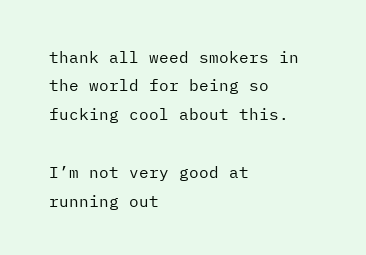thank all weed smokers in the world for being so fucking cool about this.

I’m not very good at running out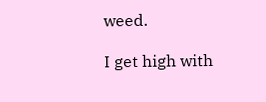weed.

I get high with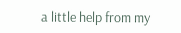a little help from my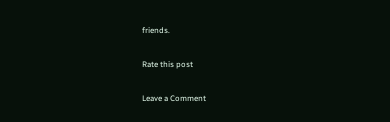friends.

Rate this post

Leave a Comment